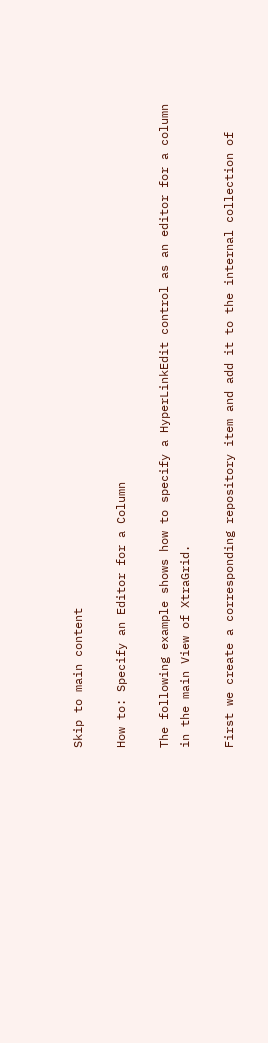Skip to main content

How to: Specify an Editor for a Column

The following example shows how to specify a HyperLinkEdit control as an editor for a column in the main View of XtraGrid.

First we create a corresponding repository item and add it to the internal collection of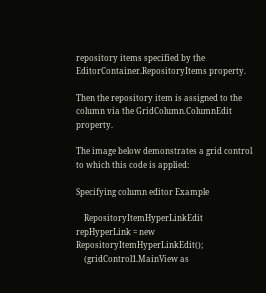repository items specified by the EditorContainer.RepositoryItems property.

Then the repository item is assigned to the column via the GridColumn.ColumnEdit property.

The image below demonstrates a grid control to which this code is applied:

Specifying column editor Example

    RepositoryItemHyperLinkEdit repHyperLink = new RepositoryItemHyperLinkEdit();
    (gridControl1.MainView as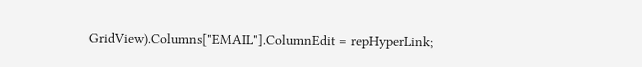GridView).Columns["EMAIL"].ColumnEdit = repHyperLink;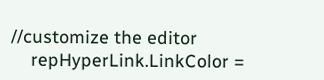//customize the editor
    repHyperLink.LinkColor =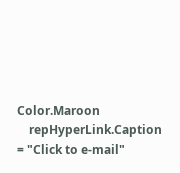Color.Maroon
    repHyperLink.Caption = "Click to e-mail"